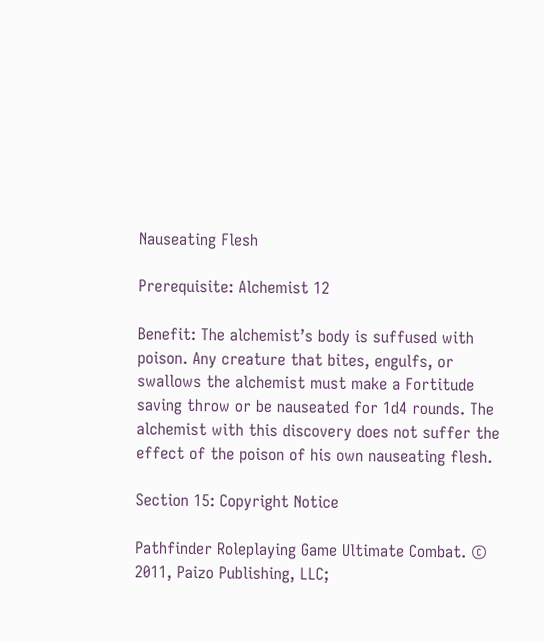Nauseating Flesh

Prerequisite: Alchemist 12

Benefit: The alchemist’s body is suffused with poison. Any creature that bites, engulfs, or swallows the alchemist must make a Fortitude saving throw or be nauseated for 1d4 rounds. The alchemist with this discovery does not suffer the effect of the poison of his own nauseating flesh.

Section 15: Copyright Notice

Pathfinder Roleplaying Game Ultimate Combat. © 2011, Paizo Publishing, LLC;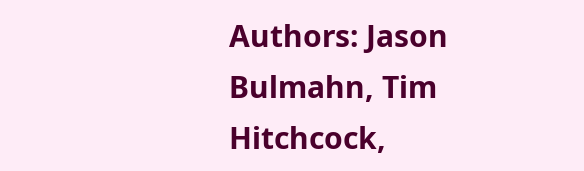Authors: Jason Bulmahn, Tim Hitchcock,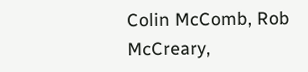Colin McComb, Rob McCreary,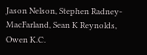Jason Nelson, Stephen Radney-MacFarland, Sean K Reynolds, Owen K.C.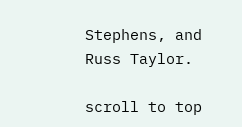Stephens, and Russ Taylor.

scroll to top